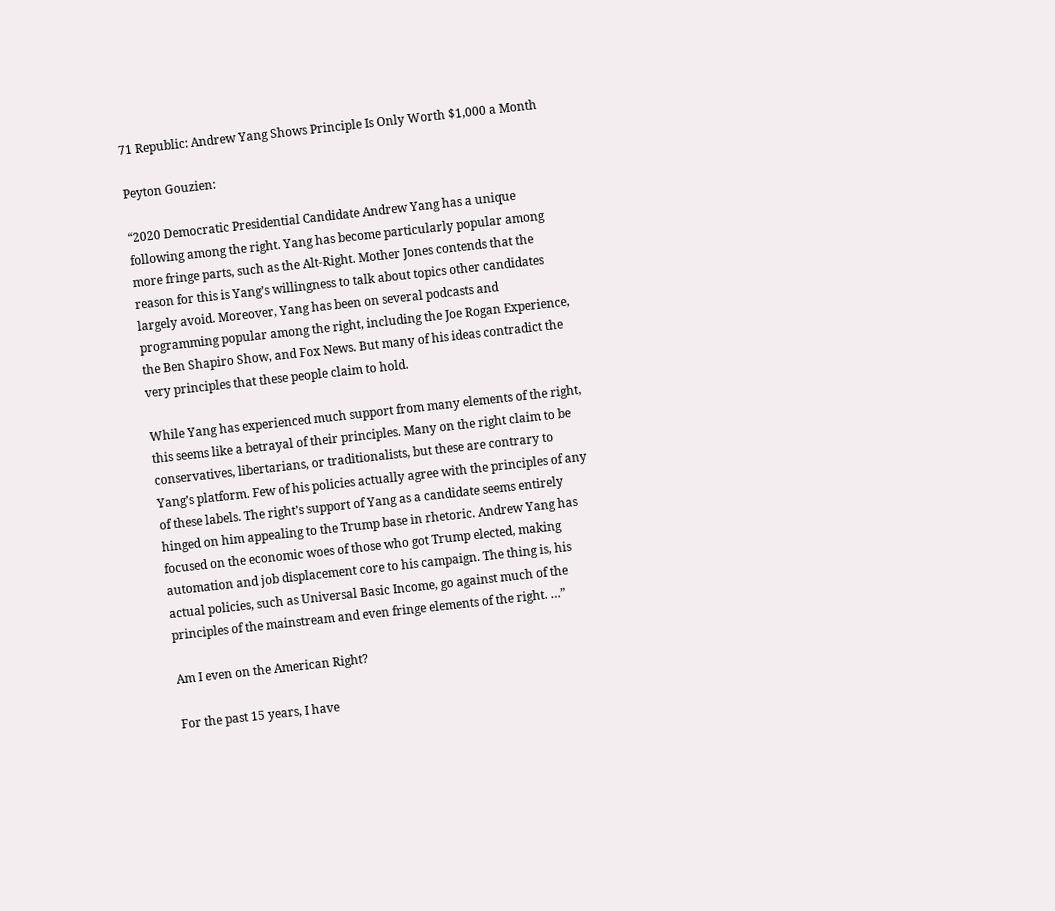71 Republic: Andrew Yang Shows Principle Is Only Worth $1,000 a Month

Peyton Gouzien:

“2020 Democratic Presidential Candidate Andrew Yang has a unique following among the right. Yang has become particularly popular among more fringe parts, such as the Alt-Right. Mother Jones contends that the reason for this is Yang’s willingness to talk about topics other candidates largely avoid. Moreover, Yang has been on several podcasts and programming popular among the right, including the Joe Rogan Experience, the Ben Shapiro Show, and Fox News. But many of his ideas contradict the very principles that these people claim to hold.

While Yang has experienced much support from many elements of the right, this seems like a betrayal of their principles. Many on the right claim to be conservatives, libertarians, or traditionalists, but these are contrary to Yang’s platform. Few of his policies actually agree with the principles of any of these labels. The right’s support of Yang as a candidate seems entirely hinged on him appealing to the Trump base in rhetoric. Andrew Yang has focused on the economic woes of those who got Trump elected, making automation and job displacement core to his campaign. The thing is, his actual policies, such as Universal Basic Income, go against much of the principles of the mainstream and even fringe elements of the right. …”

Am I even on the American Right?

For the past 15 years, I have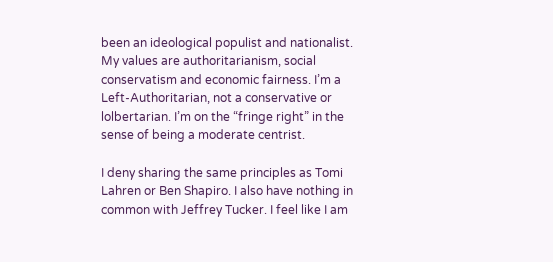been an ideological populist and nationalist. My values are authoritarianism, social conservatism and economic fairness. I’m a Left-Authoritarian, not a conservative or lolbertarian. I’m on the “fringe right” in the sense of being a moderate centrist.

I deny sharing the same principles as Tomi Lahren or Ben Shapiro. I also have nothing in common with Jeffrey Tucker. I feel like I am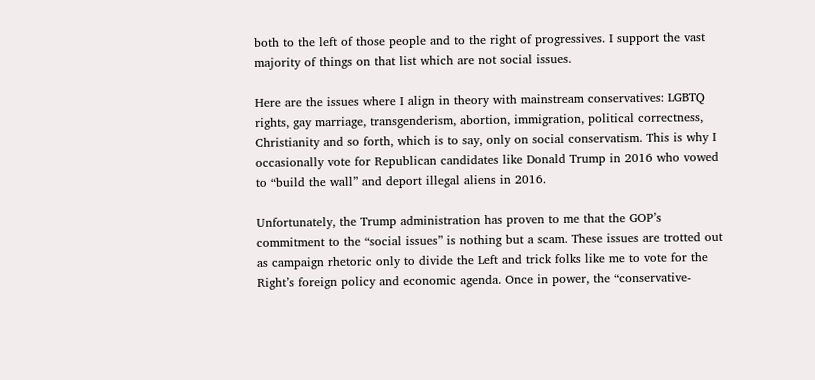both to the left of those people and to the right of progressives. I support the vast majority of things on that list which are not social issues.

Here are the issues where I align in theory with mainstream conservatives: LGBTQ rights, gay marriage, transgenderism, abortion, immigration, political correctness, Christianity and so forth, which is to say, only on social conservatism. This is why I occasionally vote for Republican candidates like Donald Trump in 2016 who vowed to “build the wall” and deport illegal aliens in 2016.

Unfortunately, the Trump administration has proven to me that the GOP’s commitment to the “social issues” is nothing but a scam. These issues are trotted out as campaign rhetoric only to divide the Left and trick folks like me to vote for the Right’s foreign policy and economic agenda. Once in power, the “conservative-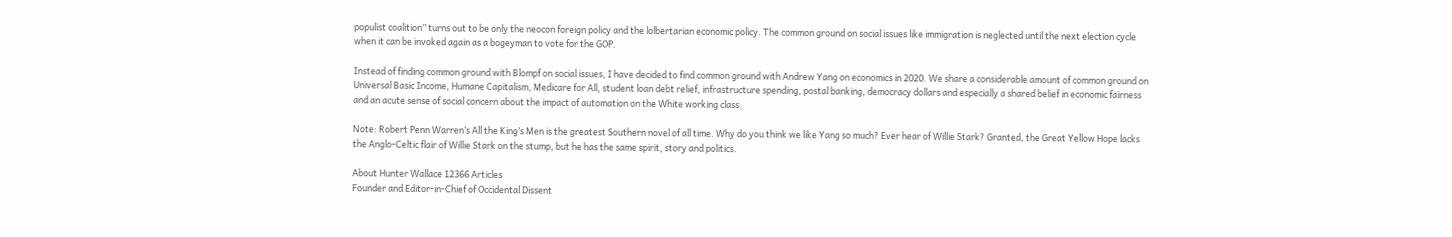populist coalition” turns out to be only the neocon foreign policy and the lolbertarian economic policy. The common ground on social issues like immigration is neglected until the next election cycle when it can be invoked again as a bogeyman to vote for the GOP.

Instead of finding common ground with Blompf on social issues, I have decided to find common ground with Andrew Yang on economics in 2020. We share a considerable amount of common ground on Universal Basic Income, Humane Capitalism, Medicare for All, student loan debt relief, infrastructure spending, postal banking, democracy dollars and especially a shared belief in economic fairness and an acute sense of social concern about the impact of automation on the White working class.

Note: Robert Penn Warren’s All the King’s Men is the greatest Southern novel of all time. Why do you think we like Yang so much? Ever hear of Willie Stark? Granted, the Great Yellow Hope lacks the Anglo-Celtic flair of Willie Stark on the stump, but he has the same spirit, story and politics.

About Hunter Wallace 12366 Articles
Founder and Editor-in-Chief of Occidental Dissent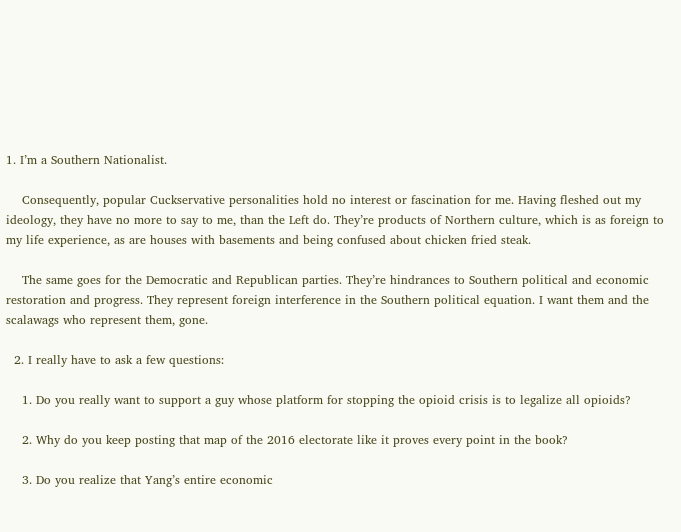1. I’m a Southern Nationalist.

    Consequently, popular Cuckservative personalities hold no interest or fascination for me. Having fleshed out my ideology, they have no more to say to me, than the Left do. They’re products of Northern culture, which is as foreign to my life experience, as are houses with basements and being confused about chicken fried steak.

    The same goes for the Democratic and Republican parties. They’re hindrances to Southern political and economic restoration and progress. They represent foreign interference in the Southern political equation. I want them and the scalawags who represent them, gone.

  2. I really have to ask a few questions:

    1. Do you really want to support a guy whose platform for stopping the opioid crisis is to legalize all opioids?

    2. Why do you keep posting that map of the 2016 electorate like it proves every point in the book?

    3. Do you realize that Yang’s entire economic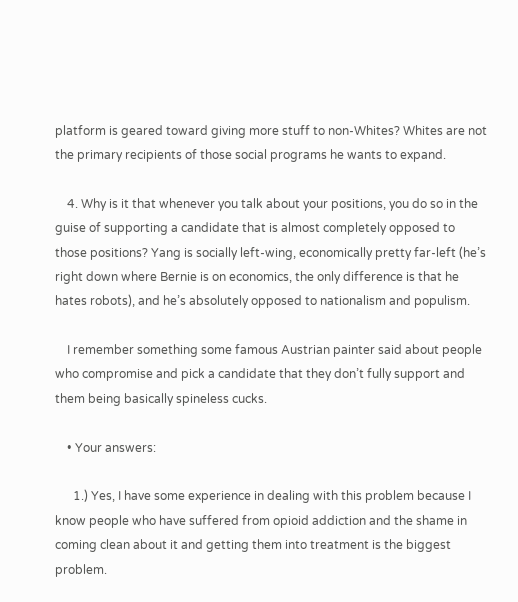platform is geared toward giving more stuff to non-Whites? Whites are not the primary recipients of those social programs he wants to expand.

    4. Why is it that whenever you talk about your positions, you do so in the guise of supporting a candidate that is almost completely opposed to those positions? Yang is socially left-wing, economically pretty far-left (he’s right down where Bernie is on economics, the only difference is that he hates robots), and he’s absolutely opposed to nationalism and populism.

    I remember something some famous Austrian painter said about people who compromise and pick a candidate that they don’t fully support and them being basically spineless cucks.

    • Your answers:

      1.) Yes, I have some experience in dealing with this problem because I know people who have suffered from opioid addiction and the shame in coming clean about it and getting them into treatment is the biggest problem.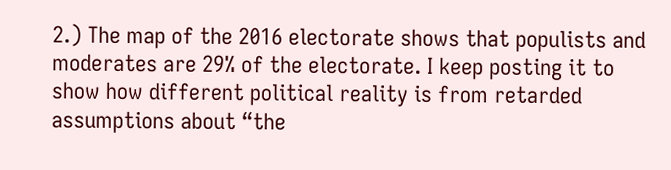2.) The map of the 2016 electorate shows that populists and moderates are 29% of the electorate. I keep posting it to show how different political reality is from retarded assumptions about “the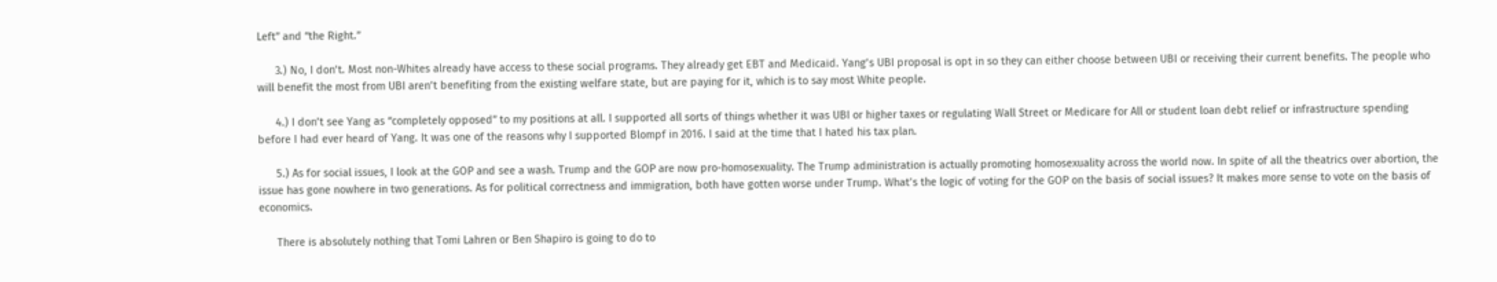Left” and “the Right.”

      3.) No, I don’t. Most non-Whites already have access to these social programs. They already get EBT and Medicaid. Yang’s UBI proposal is opt in so they can either choose between UBI or receiving their current benefits. The people who will benefit the most from UBI aren’t benefiting from the existing welfare state, but are paying for it, which is to say most White people.

      4.) I don’t see Yang as “completely opposed” to my positions at all. I supported all sorts of things whether it was UBI or higher taxes or regulating Wall Street or Medicare for All or student loan debt relief or infrastructure spending before I had ever heard of Yang. It was one of the reasons why I supported Blompf in 2016. I said at the time that I hated his tax plan.

      5.) As for social issues, I look at the GOP and see a wash. Trump and the GOP are now pro-homosexuality. The Trump administration is actually promoting homosexuality across the world now. In spite of all the theatrics over abortion, the issue has gone nowhere in two generations. As for political correctness and immigration, both have gotten worse under Trump. What’s the logic of voting for the GOP on the basis of social issues? It makes more sense to vote on the basis of economics.

      There is absolutely nothing that Tomi Lahren or Ben Shapiro is going to do to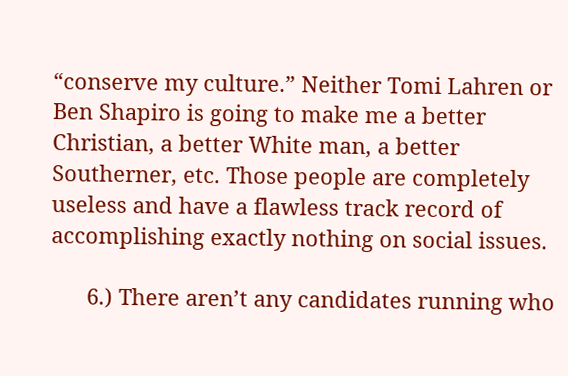“conserve my culture.” Neither Tomi Lahren or Ben Shapiro is going to make me a better Christian, a better White man, a better Southerner, etc. Those people are completely useless and have a flawless track record of accomplishing exactly nothing on social issues.

      6.) There aren’t any candidates running who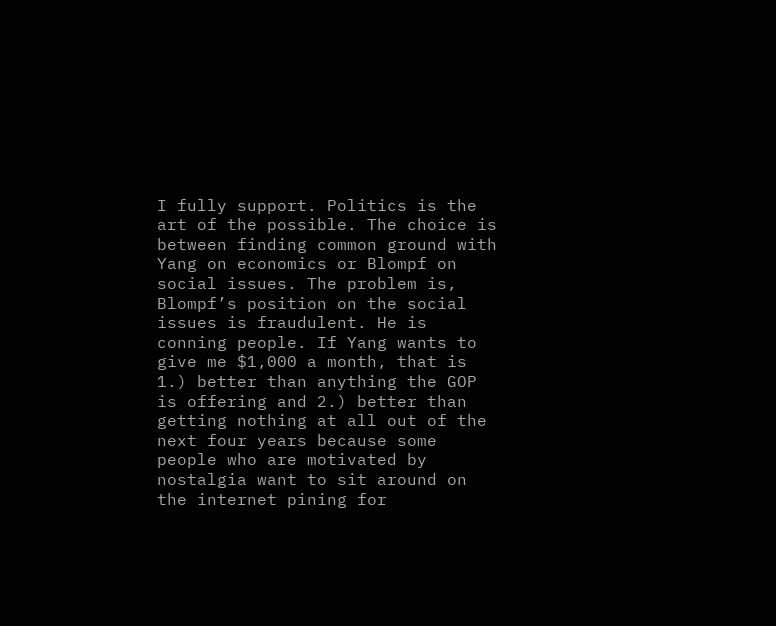I fully support. Politics is the art of the possible. The choice is between finding common ground with Yang on economics or Blompf on social issues. The problem is, Blompf’s position on the social issues is fraudulent. He is conning people. If Yang wants to give me $1,000 a month, that is 1.) better than anything the GOP is offering and 2.) better than getting nothing at all out of the next four years because some people who are motivated by nostalgia want to sit around on the internet pining for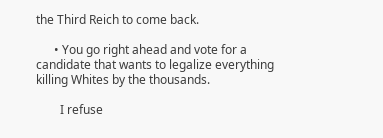the Third Reich to come back.

      • You go right ahead and vote for a candidate that wants to legalize everything killing Whites by the thousands.

        I refuse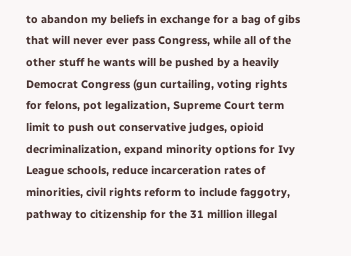to abandon my beliefs in exchange for a bag of gibs that will never ever pass Congress, while all of the other stuff he wants will be pushed by a heavily Democrat Congress (gun curtailing, voting rights for felons, pot legalization, Supreme Court term limit to push out conservative judges, opioid decriminalization, expand minority options for Ivy League schools, reduce incarceration rates of minorities, civil rights reform to include faggotry, pathway to citizenship for the 31 million illegal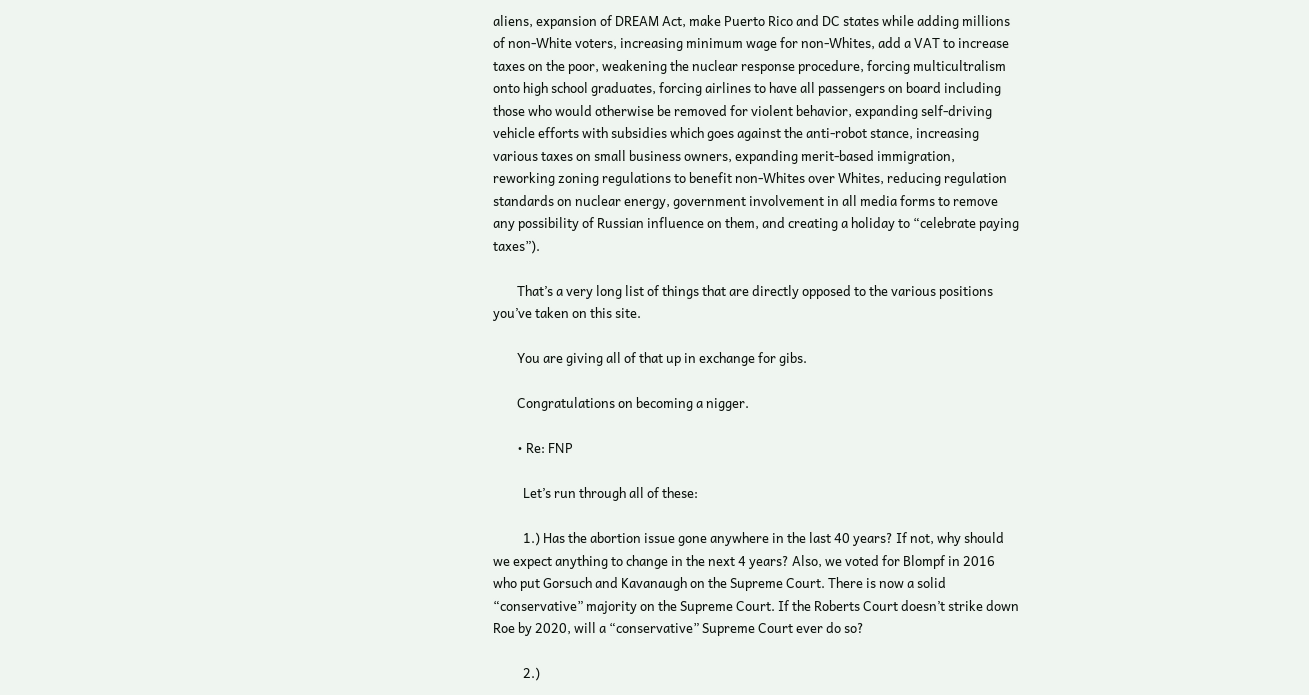aliens, expansion of DREAM Act, make Puerto Rico and DC states while adding millions of non-White voters, increasing minimum wage for non-Whites, add a VAT to increase taxes on the poor, weakening the nuclear response procedure, forcing multicultralism onto high school graduates, forcing airlines to have all passengers on board including those who would otherwise be removed for violent behavior, expanding self-driving vehicle efforts with subsidies which goes against the anti-robot stance, increasing various taxes on small business owners, expanding merit-based immigration, reworking zoning regulations to benefit non-Whites over Whites, reducing regulation standards on nuclear energy, government involvement in all media forms to remove any possibility of Russian influence on them, and creating a holiday to “celebrate paying taxes”).

        That’s a very long list of things that are directly opposed to the various positions you’ve taken on this site.

        You are giving all of that up in exchange for gibs.

        Congratulations on becoming a nigger.

        • Re: FNP

          Let’s run through all of these:

          1.) Has the abortion issue gone anywhere in the last 40 years? If not, why should we expect anything to change in the next 4 years? Also, we voted for Blompf in 2016 who put Gorsuch and Kavanaugh on the Supreme Court. There is now a solid “conservative” majority on the Supreme Court. If the Roberts Court doesn’t strike down Roe by 2020, will a “conservative” Supreme Court ever do so?

          2.)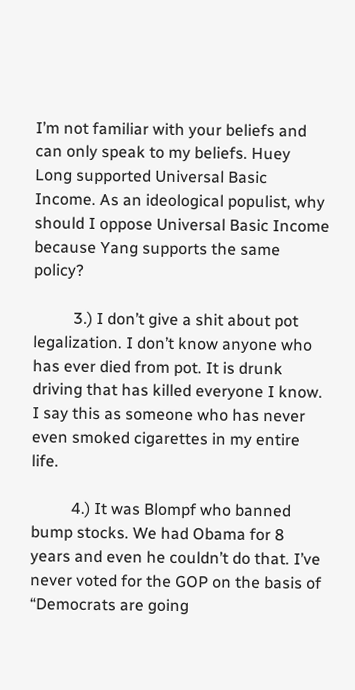I’m not familiar with your beliefs and can only speak to my beliefs. Huey Long supported Universal Basic Income. As an ideological populist, why should I oppose Universal Basic Income because Yang supports the same policy?

          3.) I don’t give a shit about pot legalization. I don’t know anyone who has ever died from pot. It is drunk driving that has killed everyone I know. I say this as someone who has never even smoked cigarettes in my entire life.

          4.) It was Blompf who banned bump stocks. We had Obama for 8 years and even he couldn’t do that. I’ve never voted for the GOP on the basis of “Democrats are going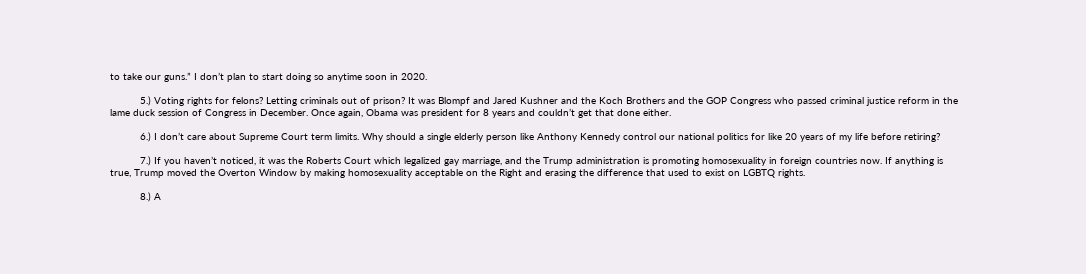to take our guns.” I don’t plan to start doing so anytime soon in 2020.

          5.) Voting rights for felons? Letting criminals out of prison? It was Blompf and Jared Kushner and the Koch Brothers and the GOP Congress who passed criminal justice reform in the lame duck session of Congress in December. Once again, Obama was president for 8 years and couldn’t get that done either.

          6.) I don’t care about Supreme Court term limits. Why should a single elderly person like Anthony Kennedy control our national politics for like 20 years of my life before retiring?

          7.) If you haven’t noticed, it was the Roberts Court which legalized gay marriage, and the Trump administration is promoting homosexuality in foreign countries now. If anything is true, Trump moved the Overton Window by making homosexuality acceptable on the Right and erasing the difference that used to exist on LGBTQ rights.

          8.) A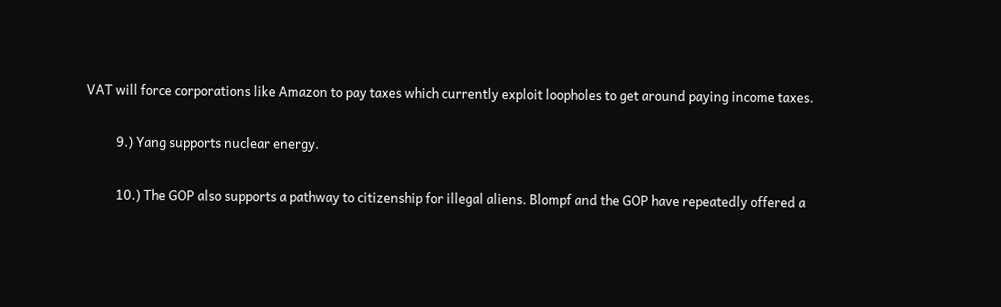VAT will force corporations like Amazon to pay taxes which currently exploit loopholes to get around paying income taxes.

          9.) Yang supports nuclear energy.

          10.) The GOP also supports a pathway to citizenship for illegal aliens. Blompf and the GOP have repeatedly offered a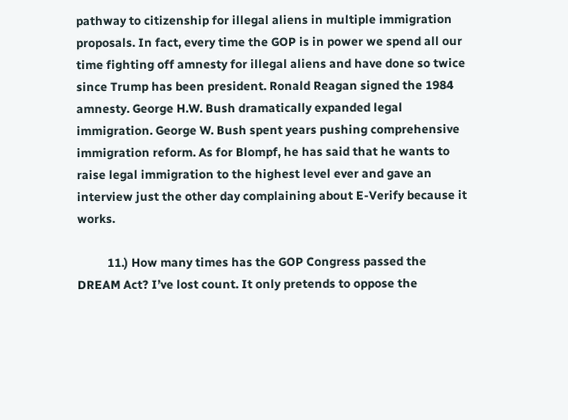pathway to citizenship for illegal aliens in multiple immigration proposals. In fact, every time the GOP is in power we spend all our time fighting off amnesty for illegal aliens and have done so twice since Trump has been president. Ronald Reagan signed the 1984 amnesty. George H.W. Bush dramatically expanded legal immigration. George W. Bush spent years pushing comprehensive immigration reform. As for Blompf, he has said that he wants to raise legal immigration to the highest level ever and gave an interview just the other day complaining about E-Verify because it works.

          11.) How many times has the GOP Congress passed the DREAM Act? I’ve lost count. It only pretends to oppose the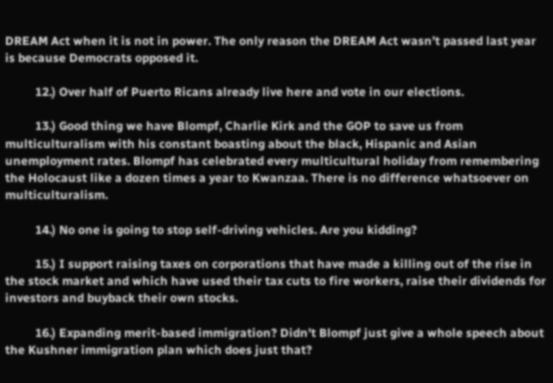DREAM Act when it is not in power. The only reason the DREAM Act wasn’t passed last year is because Democrats opposed it.

          12.) Over half of Puerto Ricans already live here and vote in our elections.

          13.) Good thing we have Blompf, Charlie Kirk and the GOP to save us from multiculturalism with his constant boasting about the black, Hispanic and Asian unemployment rates. Blompf has celebrated every multicultural holiday from remembering the Holocaust like a dozen times a year to Kwanzaa. There is no difference whatsoever on multiculturalism.

          14.) No one is going to stop self-driving vehicles. Are you kidding?

          15.) I support raising taxes on corporations that have made a killing out of the rise in the stock market and which have used their tax cuts to fire workers, raise their dividends for investors and buyback their own stocks.

          16.) Expanding merit-based immigration? Didn’t Blompf just give a whole speech about the Kushner immigration plan which does just that?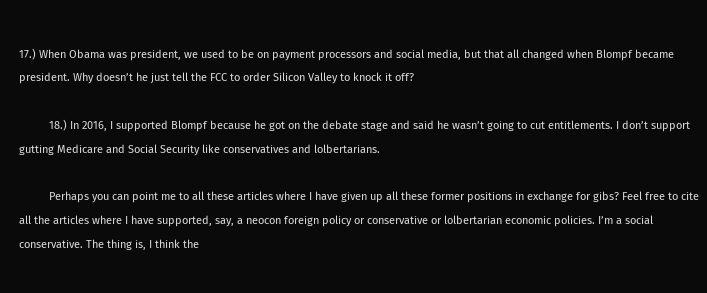17.) When Obama was president, we used to be on payment processors and social media, but that all changed when Blompf became president. Why doesn’t he just tell the FCC to order Silicon Valley to knock it off?

          18.) In 2016, I supported Blompf because he got on the debate stage and said he wasn’t going to cut entitlements. I don’t support gutting Medicare and Social Security like conservatives and lolbertarians.

          Perhaps you can point me to all these articles where I have given up all these former positions in exchange for gibs? Feel free to cite all the articles where I have supported, say, a neocon foreign policy or conservative or lolbertarian economic policies. I’m a social conservative. The thing is, I think the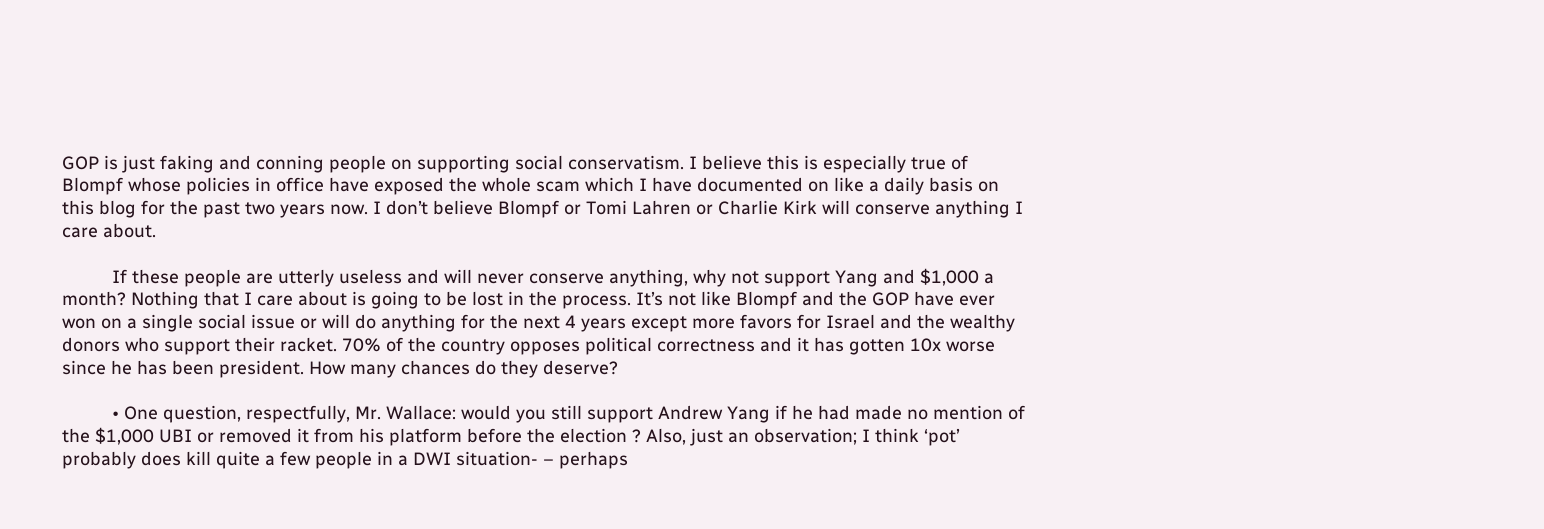GOP is just faking and conning people on supporting social conservatism. I believe this is especially true of Blompf whose policies in office have exposed the whole scam which I have documented on like a daily basis on this blog for the past two years now. I don’t believe Blompf or Tomi Lahren or Charlie Kirk will conserve anything I care about.

          If these people are utterly useless and will never conserve anything, why not support Yang and $1,000 a month? Nothing that I care about is going to be lost in the process. It’s not like Blompf and the GOP have ever won on a single social issue or will do anything for the next 4 years except more favors for Israel and the wealthy donors who support their racket. 70% of the country opposes political correctness and it has gotten 10x worse since he has been president. How many chances do they deserve?

          • One question, respectfully, Mr. Wallace: would you still support Andrew Yang if he had made no mention of the $1,000 UBI or removed it from his platform before the election ? Also, just an observation; I think ‘pot’ probably does kill quite a few people in a DWI situation- – perhaps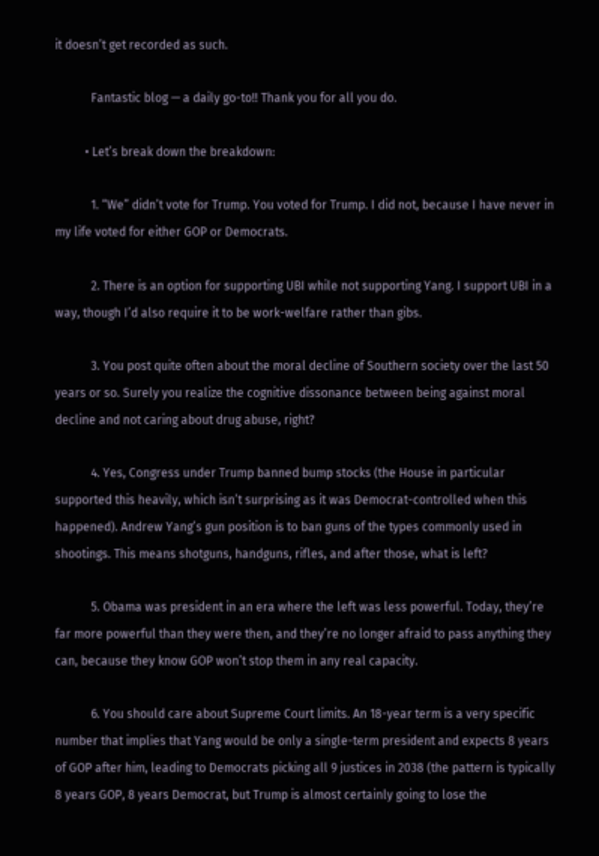it doesn’t get recorded as such.

            Fantastic blog — a daily go-to!! Thank you for all you do.

          • Let’s break down the breakdown:

            1. “We” didn’t vote for Trump. You voted for Trump. I did not, because I have never in my life voted for either GOP or Democrats.

            2. There is an option for supporting UBI while not supporting Yang. I support UBI in a way, though I’d also require it to be work-welfare rather than gibs.

            3. You post quite often about the moral decline of Southern society over the last 50 years or so. Surely you realize the cognitive dissonance between being against moral decline and not caring about drug abuse, right?

            4. Yes, Congress under Trump banned bump stocks (the House in particular supported this heavily, which isn’t surprising as it was Democrat-controlled when this happened). Andrew Yang’s gun position is to ban guns of the types commonly used in shootings. This means shotguns, handguns, rifles, and after those, what is left?

            5. Obama was president in an era where the left was less powerful. Today, they’re far more powerful than they were then, and they’re no longer afraid to pass anything they can, because they know GOP won’t stop them in any real capacity.

            6. You should care about Supreme Court limits. An 18-year term is a very specific number that implies that Yang would be only a single-term president and expects 8 years of GOP after him, leading to Democrats picking all 9 justices in 2038 (the pattern is typically 8 years GOP, 8 years Democrat, but Trump is almost certainly going to lose the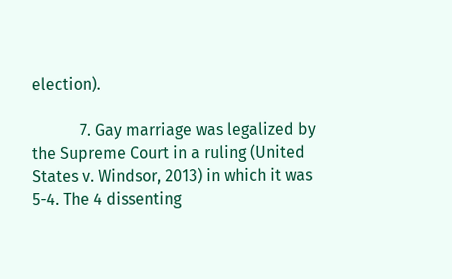election).

            7. Gay marriage was legalized by the Supreme Court in a ruling (United States v. Windsor, 2013) in which it was 5-4. The 4 dissenting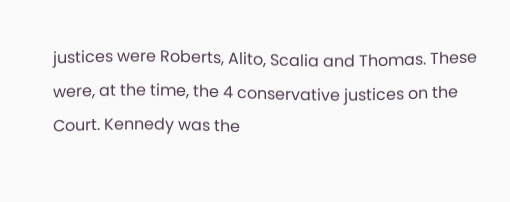justices were Roberts, Alito, Scalia and Thomas. These were, at the time, the 4 conservative justices on the Court. Kennedy was the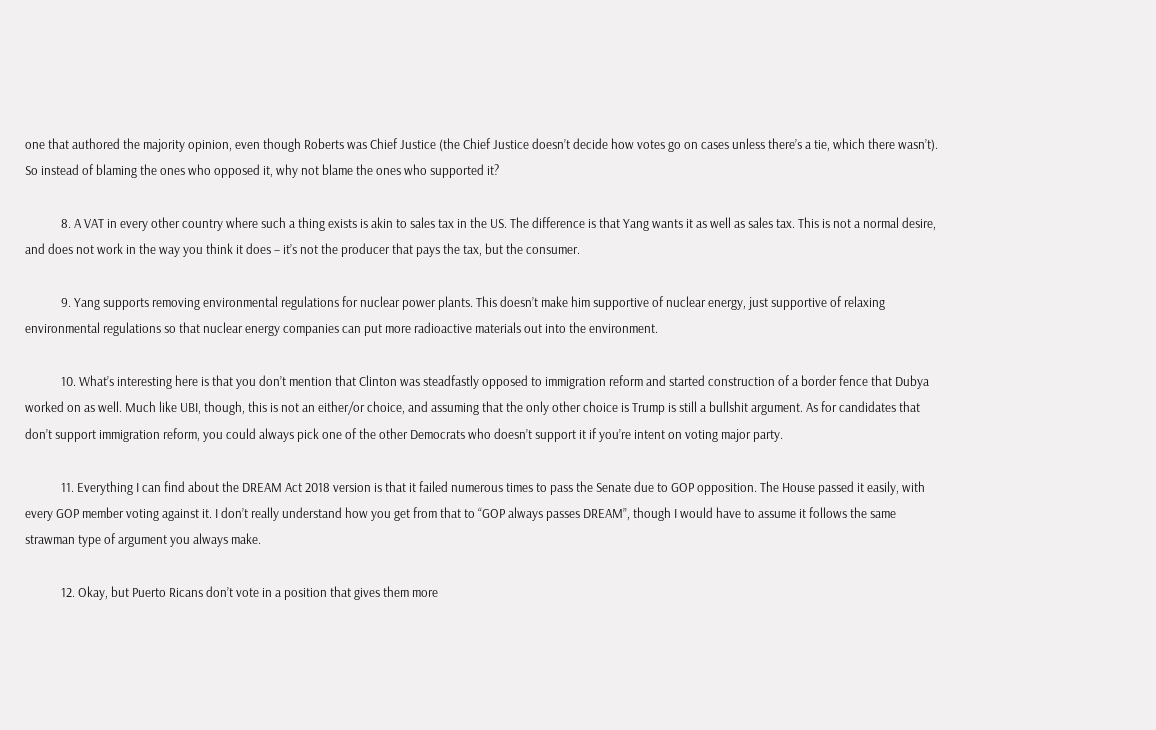one that authored the majority opinion, even though Roberts was Chief Justice (the Chief Justice doesn’t decide how votes go on cases unless there’s a tie, which there wasn’t). So instead of blaming the ones who opposed it, why not blame the ones who supported it?

            8. A VAT in every other country where such a thing exists is akin to sales tax in the US. The difference is that Yang wants it as well as sales tax. This is not a normal desire, and does not work in the way you think it does – it’s not the producer that pays the tax, but the consumer.

            9. Yang supports removing environmental regulations for nuclear power plants. This doesn’t make him supportive of nuclear energy, just supportive of relaxing environmental regulations so that nuclear energy companies can put more radioactive materials out into the environment.

            10. What’s interesting here is that you don’t mention that Clinton was steadfastly opposed to immigration reform and started construction of a border fence that Dubya worked on as well. Much like UBI, though, this is not an either/or choice, and assuming that the only other choice is Trump is still a bullshit argument. As for candidates that don’t support immigration reform, you could always pick one of the other Democrats who doesn’t support it if you’re intent on voting major party.

            11. Everything I can find about the DREAM Act 2018 version is that it failed numerous times to pass the Senate due to GOP opposition. The House passed it easily, with every GOP member voting against it. I don’t really understand how you get from that to “GOP always passes DREAM”, though I would have to assume it follows the same strawman type of argument you always make.

            12. Okay, but Puerto Ricans don’t vote in a position that gives them more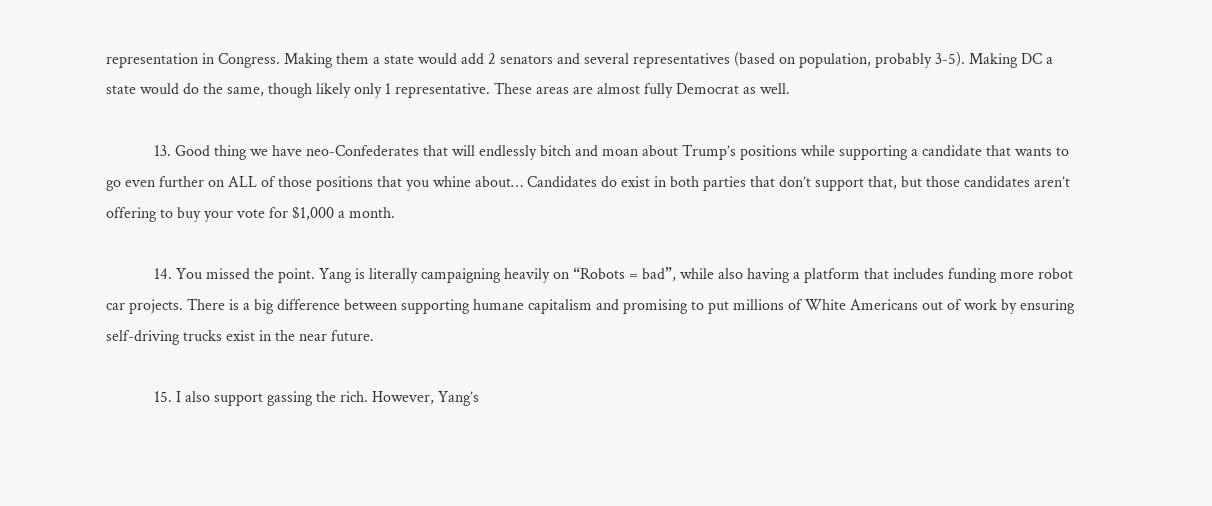representation in Congress. Making them a state would add 2 senators and several representatives (based on population, probably 3-5). Making DC a state would do the same, though likely only 1 representative. These areas are almost fully Democrat as well.

            13. Good thing we have neo-Confederates that will endlessly bitch and moan about Trump’s positions while supporting a candidate that wants to go even further on ALL of those positions that you whine about… Candidates do exist in both parties that don’t support that, but those candidates aren’t offering to buy your vote for $1,000 a month.

            14. You missed the point. Yang is literally campaigning heavily on “Robots = bad”, while also having a platform that includes funding more robot car projects. There is a big difference between supporting humane capitalism and promising to put millions of White Americans out of work by ensuring self-driving trucks exist in the near future.

            15. I also support gassing the rich. However, Yang’s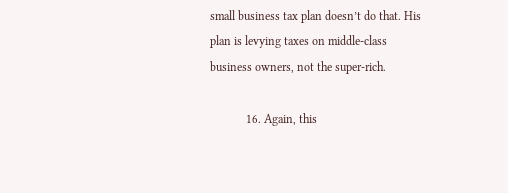small business tax plan doesn’t do that. His plan is levying taxes on middle-class business owners, not the super-rich.

            16. Again, this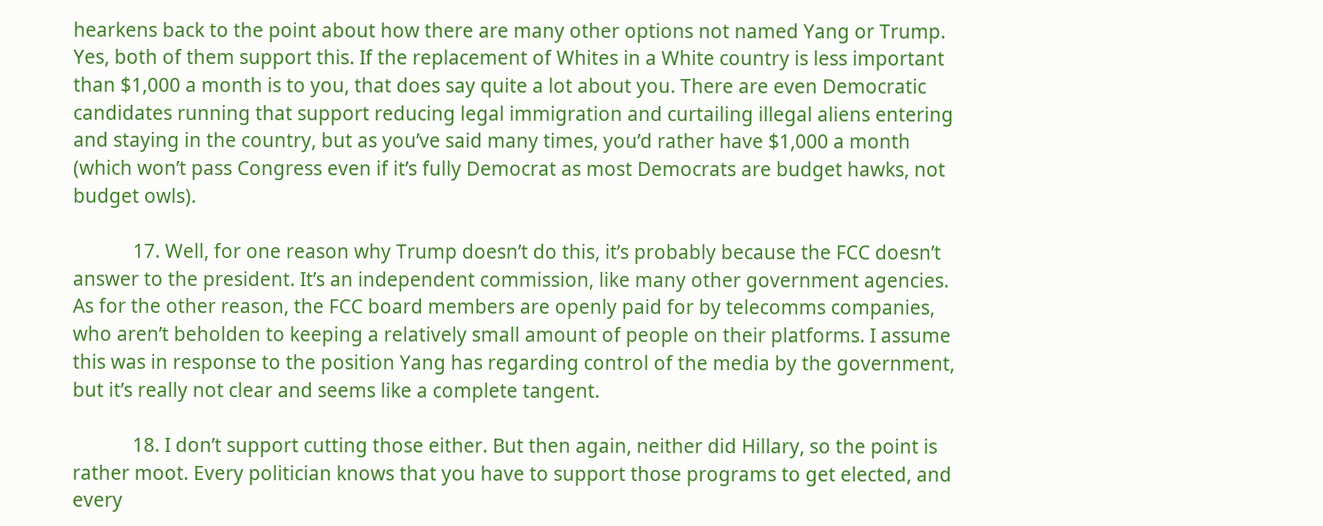hearkens back to the point about how there are many other options not named Yang or Trump. Yes, both of them support this. If the replacement of Whites in a White country is less important than $1,000 a month is to you, that does say quite a lot about you. There are even Democratic candidates running that support reducing legal immigration and curtailing illegal aliens entering and staying in the country, but as you’ve said many times, you’d rather have $1,000 a month (which won’t pass Congress even if it’s fully Democrat as most Democrats are budget hawks, not budget owls).

            17. Well, for one reason why Trump doesn’t do this, it’s probably because the FCC doesn’t answer to the president. It’s an independent commission, like many other government agencies. As for the other reason, the FCC board members are openly paid for by telecomms companies, who aren’t beholden to keeping a relatively small amount of people on their platforms. I assume this was in response to the position Yang has regarding control of the media by the government, but it’s really not clear and seems like a complete tangent.

            18. I don’t support cutting those either. But then again, neither did Hillary, so the point is rather moot. Every politician knows that you have to support those programs to get elected, and every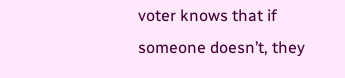voter knows that if someone doesn’t, they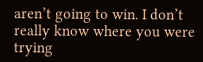aren’t going to win. I don’t really know where you were trying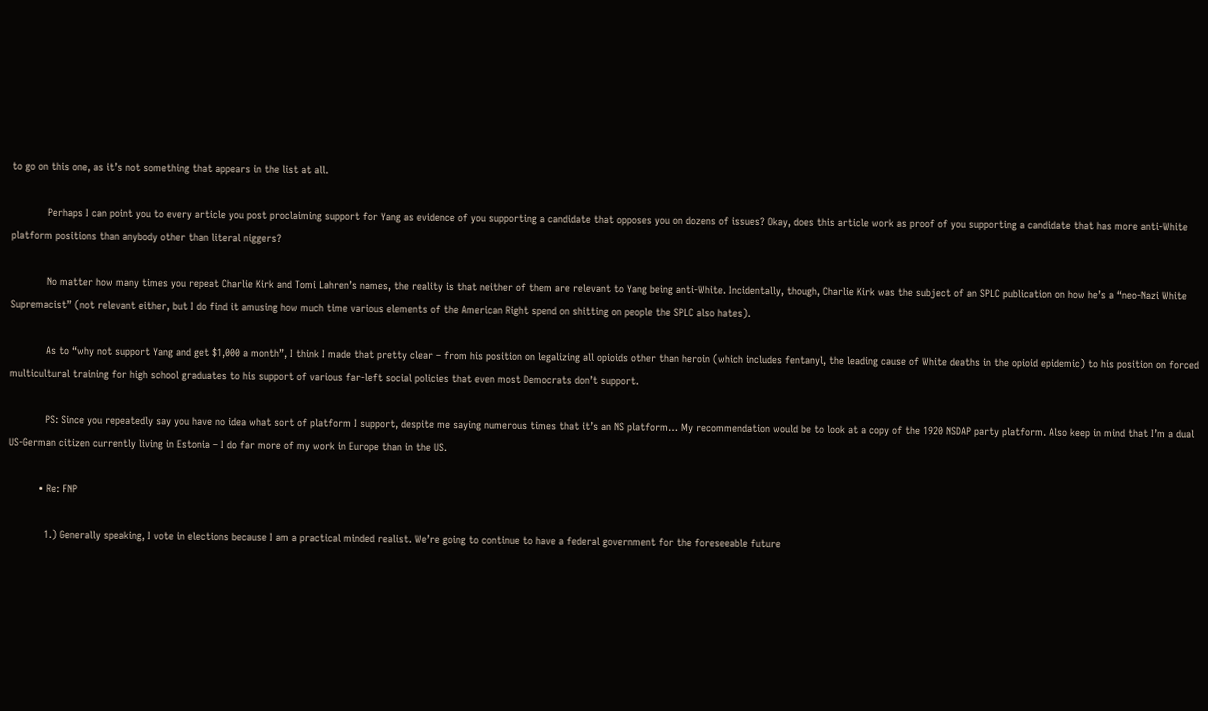to go on this one, as it’s not something that appears in the list at all.

            Perhaps I can point you to every article you post proclaiming support for Yang as evidence of you supporting a candidate that opposes you on dozens of issues? Okay, does this article work as proof of you supporting a candidate that has more anti-White platform positions than anybody other than literal niggers?

            No matter how many times you repeat Charlie Kirk and Tomi Lahren’s names, the reality is that neither of them are relevant to Yang being anti-White. Incidentally, though, Charlie Kirk was the subject of an SPLC publication on how he’s a “neo-Nazi White Supremacist” (not relevant either, but I do find it amusing how much time various elements of the American Right spend on shitting on people the SPLC also hates).

            As to “why not support Yang and get $1,000 a month”, I think I made that pretty clear – from his position on legalizing all opioids other than heroin (which includes fentanyl, the leading cause of White deaths in the opioid epidemic) to his position on forced multicultural training for high school graduates to his support of various far-left social policies that even most Democrats don’t support.

            PS: Since you repeatedly say you have no idea what sort of platform I support, despite me saying numerous times that it’s an NS platform… My recommendation would be to look at a copy of the 1920 NSDAP party platform. Also keep in mind that I’m a dual US-German citizen currently living in Estonia – I do far more of my work in Europe than in the US.

          • Re: FNP

            1.) Generally speaking, I vote in elections because I am a practical minded realist. We’re going to continue to have a federal government for the foreseeable future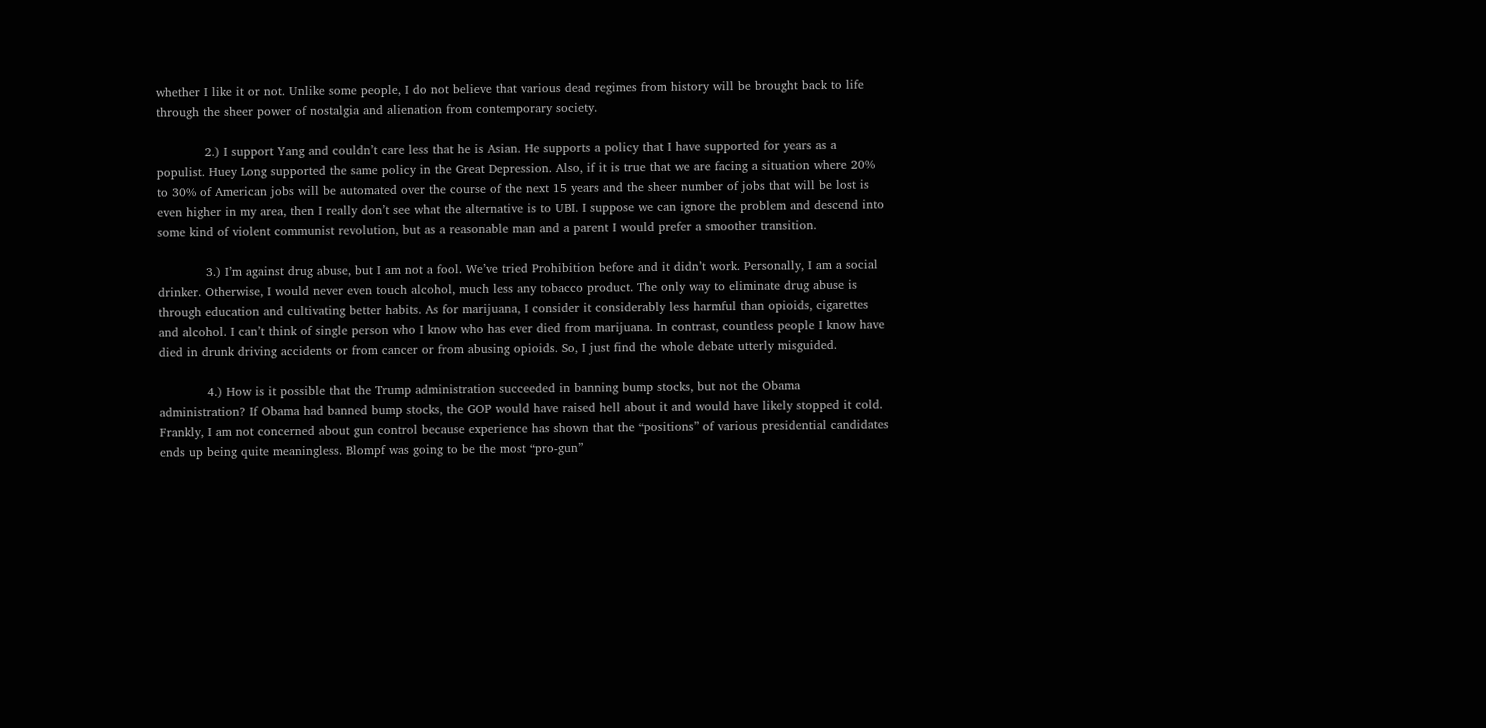whether I like it or not. Unlike some people, I do not believe that various dead regimes from history will be brought back to life through the sheer power of nostalgia and alienation from contemporary society.

            2.) I support Yang and couldn’t care less that he is Asian. He supports a policy that I have supported for years as a populist. Huey Long supported the same policy in the Great Depression. Also, if it is true that we are facing a situation where 20% to 30% of American jobs will be automated over the course of the next 15 years and the sheer number of jobs that will be lost is even higher in my area, then I really don’t see what the alternative is to UBI. I suppose we can ignore the problem and descend into some kind of violent communist revolution, but as a reasonable man and a parent I would prefer a smoother transition.

            3.) I’m against drug abuse, but I am not a fool. We’ve tried Prohibition before and it didn’t work. Personally, I am a social drinker. Otherwise, I would never even touch alcohol, much less any tobacco product. The only way to eliminate drug abuse is through education and cultivating better habits. As for marijuana, I consider it considerably less harmful than opioids, cigarettes and alcohol. I can’t think of single person who I know who has ever died from marijuana. In contrast, countless people I know have died in drunk driving accidents or from cancer or from abusing opioids. So, I just find the whole debate utterly misguided.

            4.) How is it possible that the Trump administration succeeded in banning bump stocks, but not the Obama administration? If Obama had banned bump stocks, the GOP would have raised hell about it and would have likely stopped it cold. Frankly, I am not concerned about gun control because experience has shown that the “positions” of various presidential candidates ends up being quite meaningless. Blompf was going to be the most “pro-gun”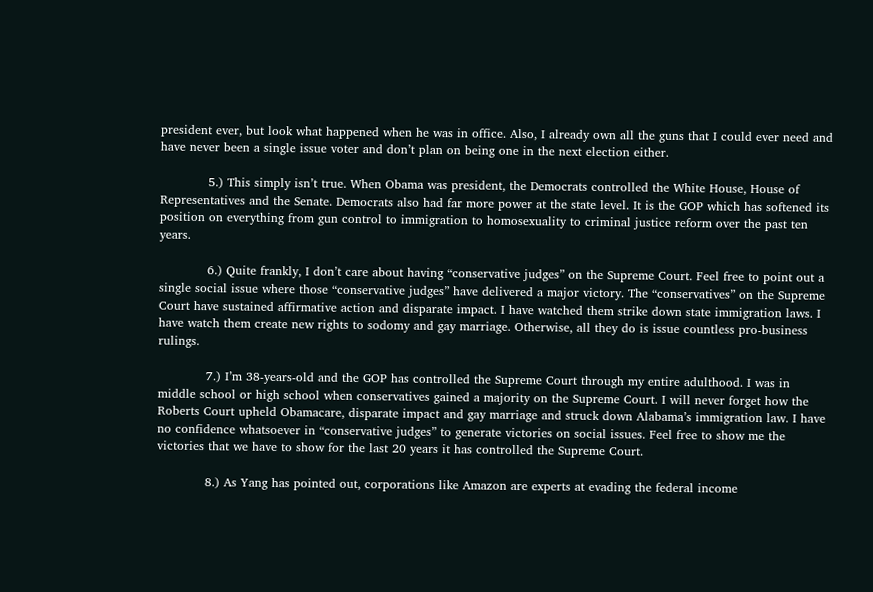president ever, but look what happened when he was in office. Also, I already own all the guns that I could ever need and have never been a single issue voter and don’t plan on being one in the next election either.

            5.) This simply isn’t true. When Obama was president, the Democrats controlled the White House, House of Representatives and the Senate. Democrats also had far more power at the state level. It is the GOP which has softened its position on everything from gun control to immigration to homosexuality to criminal justice reform over the past ten years.

            6.) Quite frankly, I don’t care about having “conservative judges” on the Supreme Court. Feel free to point out a single social issue where those “conservative judges” have delivered a major victory. The “conservatives” on the Supreme Court have sustained affirmative action and disparate impact. I have watched them strike down state immigration laws. I have watch them create new rights to sodomy and gay marriage. Otherwise, all they do is issue countless pro-business rulings.

            7.) I’m 38-years-old and the GOP has controlled the Supreme Court through my entire adulthood. I was in middle school or high school when conservatives gained a majority on the Supreme Court. I will never forget how the Roberts Court upheld Obamacare, disparate impact and gay marriage and struck down Alabama’s immigration law. I have no confidence whatsoever in “conservative judges” to generate victories on social issues. Feel free to show me the victories that we have to show for the last 20 years it has controlled the Supreme Court.

            8.) As Yang has pointed out, corporations like Amazon are experts at evading the federal income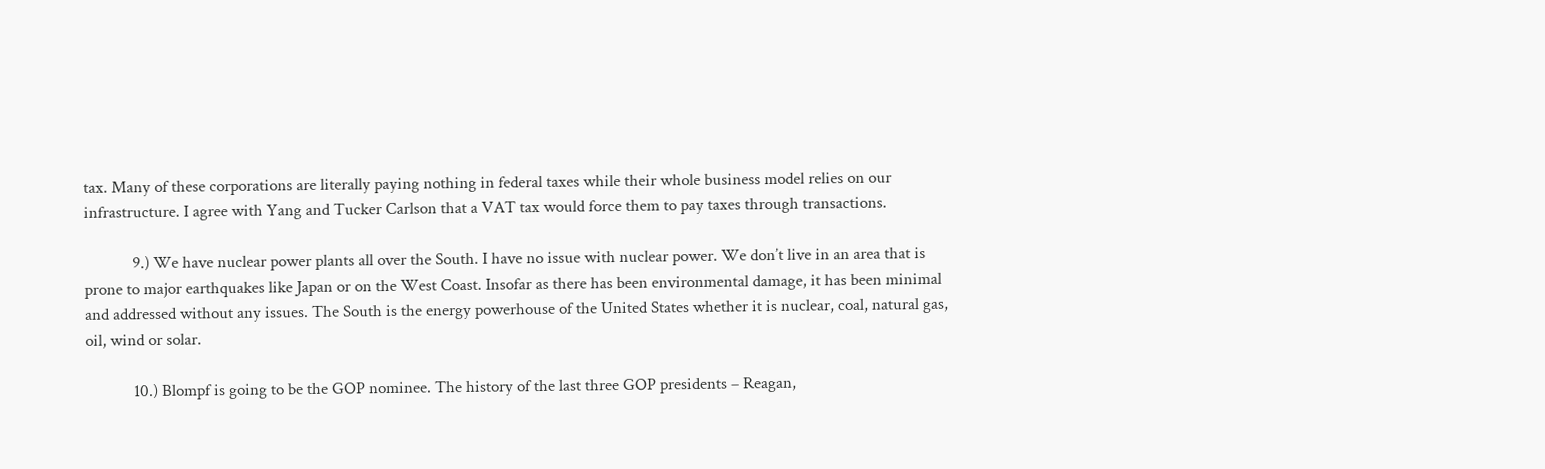tax. Many of these corporations are literally paying nothing in federal taxes while their whole business model relies on our infrastructure. I agree with Yang and Tucker Carlson that a VAT tax would force them to pay taxes through transactions.

            9.) We have nuclear power plants all over the South. I have no issue with nuclear power. We don’t live in an area that is prone to major earthquakes like Japan or on the West Coast. Insofar as there has been environmental damage, it has been minimal and addressed without any issues. The South is the energy powerhouse of the United States whether it is nuclear, coal, natural gas, oil, wind or solar.

            10.) Blompf is going to be the GOP nominee. The history of the last three GOP presidents – Reagan,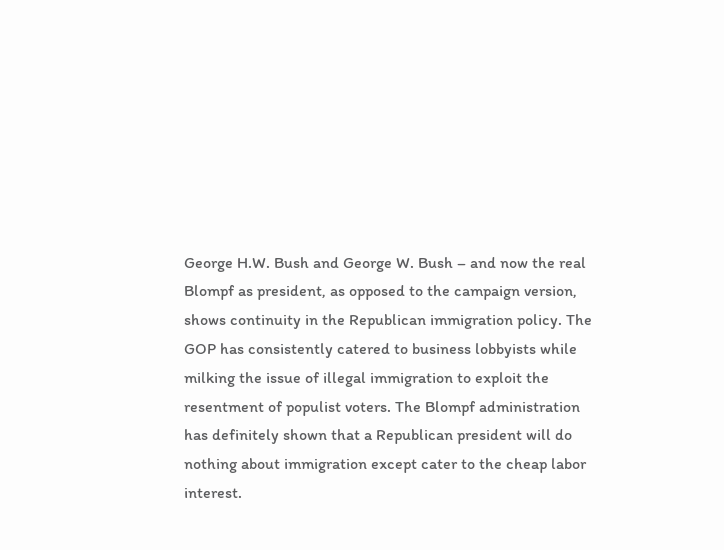George H.W. Bush and George W. Bush – and now the real Blompf as president, as opposed to the campaign version, shows continuity in the Republican immigration policy. The GOP has consistently catered to business lobbyists while milking the issue of illegal immigration to exploit the resentment of populist voters. The Blompf administration has definitely shown that a Republican president will do nothing about immigration except cater to the cheap labor interest.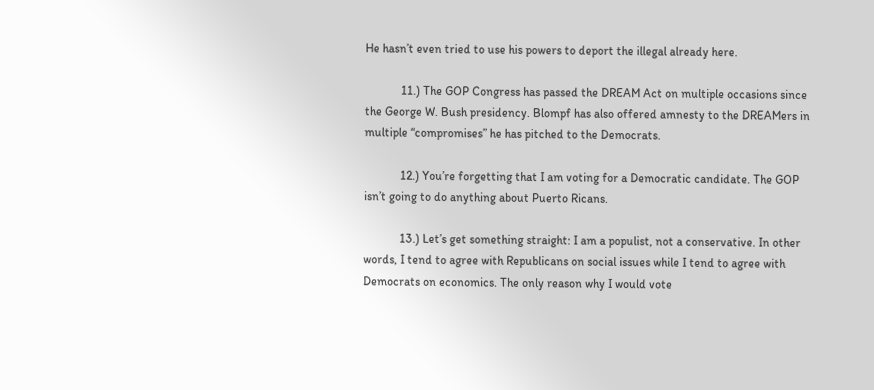He hasn’t even tried to use his powers to deport the illegal already here.

            11.) The GOP Congress has passed the DREAM Act on multiple occasions since the George W. Bush presidency. Blompf has also offered amnesty to the DREAMers in multiple “compromises” he has pitched to the Democrats.

            12.) You’re forgetting that I am voting for a Democratic candidate. The GOP isn’t going to do anything about Puerto Ricans.

            13.) Let’s get something straight: I am a populist, not a conservative. In other words, I tend to agree with Republicans on social issues while I tend to agree with Democrats on economics. The only reason why I would vote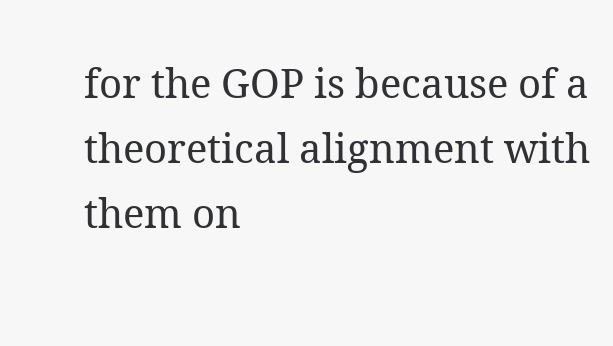for the GOP is because of a theoretical alignment with them on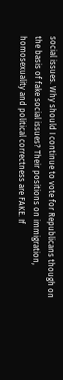social issues. Why should I continue to vote for Republicans though on the basis of fake social issues? Their positions on immigration, homosexuality and political correctness are FAKE. If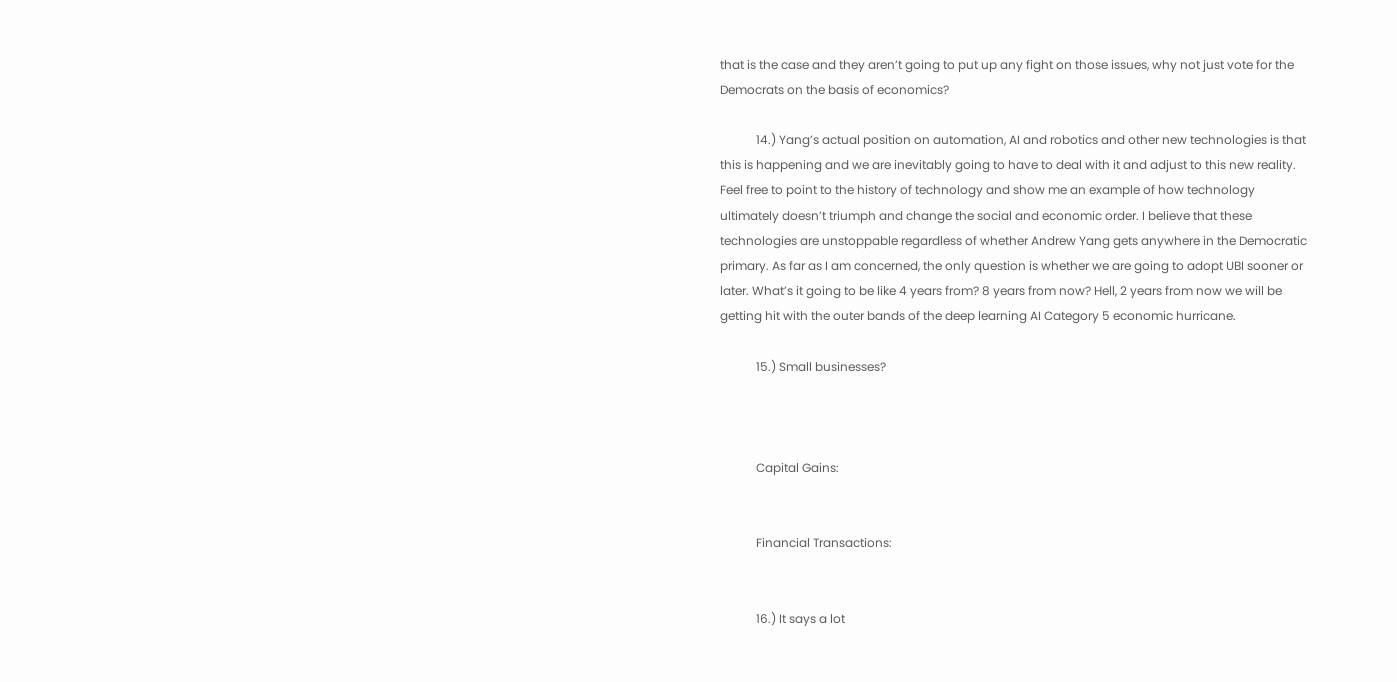that is the case and they aren’t going to put up any fight on those issues, why not just vote for the Democrats on the basis of economics?

            14.) Yang’s actual position on automation, AI and robotics and other new technologies is that this is happening and we are inevitably going to have to deal with it and adjust to this new reality. Feel free to point to the history of technology and show me an example of how technology ultimately doesn’t triumph and change the social and economic order. I believe that these technologies are unstoppable regardless of whether Andrew Yang gets anywhere in the Democratic primary. As far as I am concerned, the only question is whether we are going to adopt UBI sooner or later. What’s it going to be like 4 years from? 8 years from now? Hell, 2 years from now we will be getting hit with the outer bands of the deep learning AI Category 5 economic hurricane.

            15.) Small businesses?



            Capital Gains:


            Financial Transactions:


            16.) It says a lot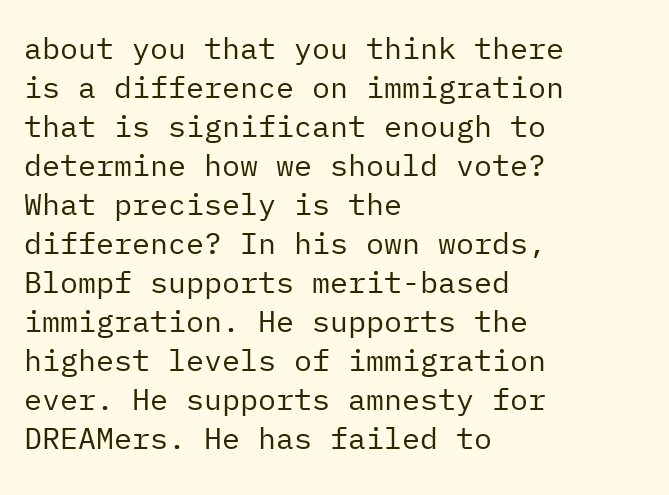about you that you think there is a difference on immigration that is significant enough to determine how we should vote? What precisely is the difference? In his own words, Blompf supports merit-based immigration. He supports the highest levels of immigration ever. He supports amnesty for DREAMers. He has failed to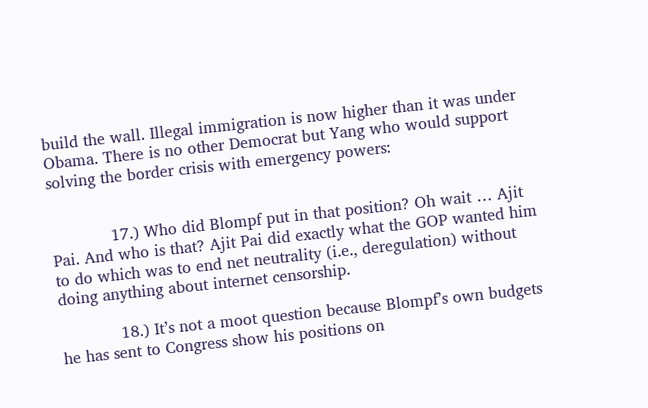build the wall. Illegal immigration is now higher than it was under Obama. There is no other Democrat but Yang who would support solving the border crisis with emergency powers:


            17.) Who did Blompf put in that position? Oh wait … Ajit Pai. And who is that? Ajit Pai did exactly what the GOP wanted him to do which was to end net neutrality (i.e., deregulation) without doing anything about internet censorship.

            18.) It’s not a moot question because Blompf’s own budgets he has sent to Congress show his positions on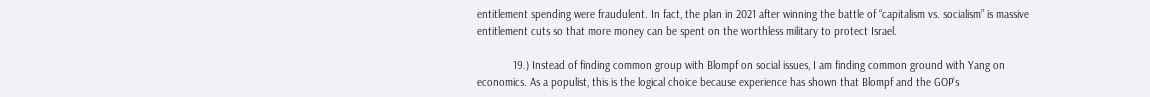entitlement spending were fraudulent. In fact, the plan in 2021 after winning the battle of “capitalism vs. socialism” is massive entitlement cuts so that more money can be spent on the worthless military to protect Israel.

            19.) Instead of finding common group with Blompf on social issues, I am finding common ground with Yang on economics. As a populist, this is the logical choice because experience has shown that Blompf and the GOP’s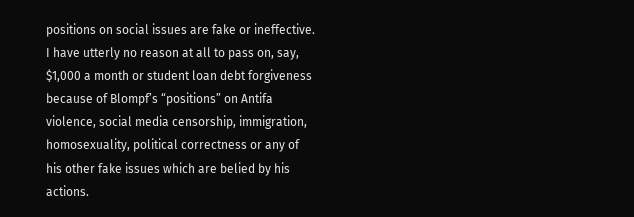positions on social issues are fake or ineffective. I have utterly no reason at all to pass on, say, $1,000 a month or student loan debt forgiveness because of Blompf’s “positions” on Antifa violence, social media censorship, immigration, homosexuality, political correctness or any of his other fake issues which are belied by his actions.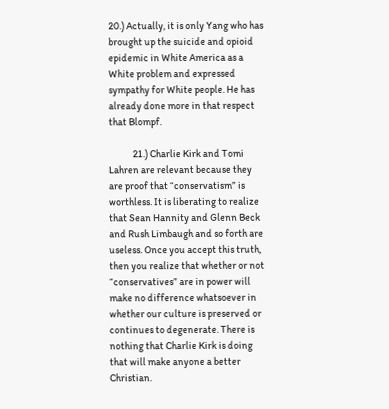20.) Actually, it is only Yang who has brought up the suicide and opioid epidemic in White America as a White problem and expressed sympathy for White people. He has already done more in that respect that Blompf.

            21.) Charlie Kirk and Tomi Lahren are relevant because they are proof that “conservatism” is worthless. It is liberating to realize that Sean Hannity and Glenn Beck and Rush Limbaugh and so forth are useless. Once you accept this truth, then you realize that whether or not “conservatives” are in power will make no difference whatsoever in whether our culture is preserved or continues to degenerate. There is nothing that Charlie Kirk is doing that will make anyone a better Christian.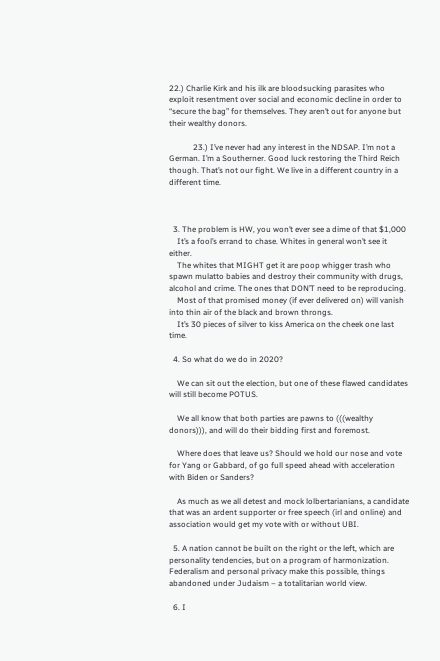22.) Charlie Kirk and his ilk are bloodsucking parasites who exploit resentment over social and economic decline in order to “secure the bag” for themselves. They aren’t out for anyone but their wealthy donors.

            23.) I’ve never had any interest in the NDSAP. I’m not a German. I’m a Southerner. Good luck restoring the Third Reich though. That’s not our fight. We live in a different country in a different time.



  3. The problem is HW, you won’t ever see a dime of that $1,000
    It’s a fool’s errand to chase. Whites in general won’t see it either.
    The whites that MIGHT get it are poop whigger trash who spawn mulatto babies and destroy their community with drugs, alcohol and crime. The ones that DON’T need to be reproducing.
    Most of that promised money (if ever delivered on) will vanish into thin air of the black and brown throngs.
    It’s 30 pieces of silver to kiss America on the cheek one last time.

  4. So what do we do in 2020?

    We can sit out the election, but one of these flawed candidates will still become POTUS.

    We all know that both parties are pawns to (((wealthy donors))), and will do their bidding first and foremost.

    Where does that leave us? Should we hold our nose and vote for Yang or Gabbard, of go full speed ahead with acceleration with Biden or Sanders?

    As much as we all detest and mock lolbertarianians, a candidate that was an ardent supporter or free speech (irl and online) and association would get my vote with or without UBI.

  5. A nation cannot be built on the right or the left, which are personality tendencies, but on a program of harmonization. Federalism and personal privacy make this possible, things abandoned under Judaism – a totalitarian world view.

  6. I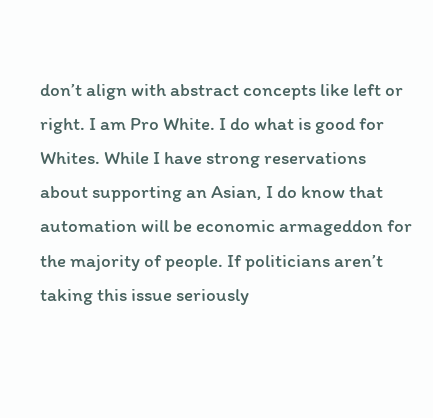don’t align with abstract concepts like left or right. I am Pro White. I do what is good for Whites. While I have strong reservations about supporting an Asian, I do know that automation will be economic armageddon for the majority of people. If politicians aren’t taking this issue seriously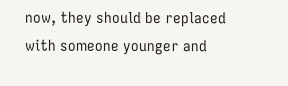now, they should be replaced with someone younger and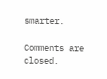smarter.

Comments are closed.